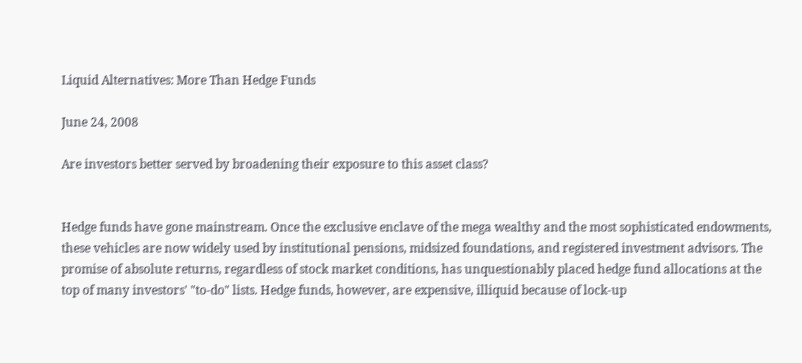Liquid Alternatives: More Than Hedge Funds

June 24, 2008

Are investors better served by broadening their exposure to this asset class?


Hedge funds have gone mainstream. Once the exclusive enclave of the mega wealthy and the most sophisticated endowments, these vehicles are now widely used by institutional pensions, midsized foundations, and registered investment advisors. The promise of absolute returns, regardless of stock market conditions, has unquestionably placed hedge fund allocations at the top of many investors' "to-do" lists. Hedge funds, however, are expensive, illiquid because of lock-up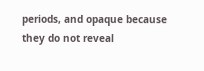periods, and opaque because they do not reveal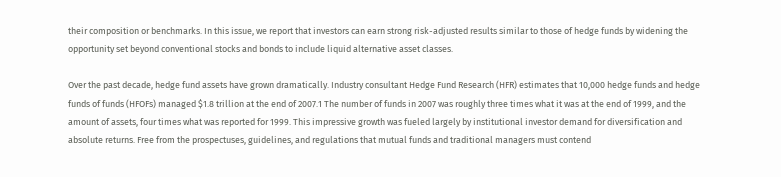their composition or benchmarks. In this issue, we report that investors can earn strong risk-adjusted results similar to those of hedge funds by widening the opportunity set beyond conventional stocks and bonds to include liquid alternative asset classes.

Over the past decade, hedge fund assets have grown dramatically. Industry consultant Hedge Fund Research (HFR) estimates that 10,000 hedge funds and hedge funds of funds (HFOFs) managed $1.8 trillion at the end of 2007.1 The number of funds in 2007 was roughly three times what it was at the end of 1999, and the amount of assets, four times what was reported for 1999. This impressive growth was fueled largely by institutional investor demand for diversification and absolute returns. Free from the prospectuses, guidelines, and regulations that mutual funds and traditional managers must contend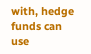with, hedge funds can use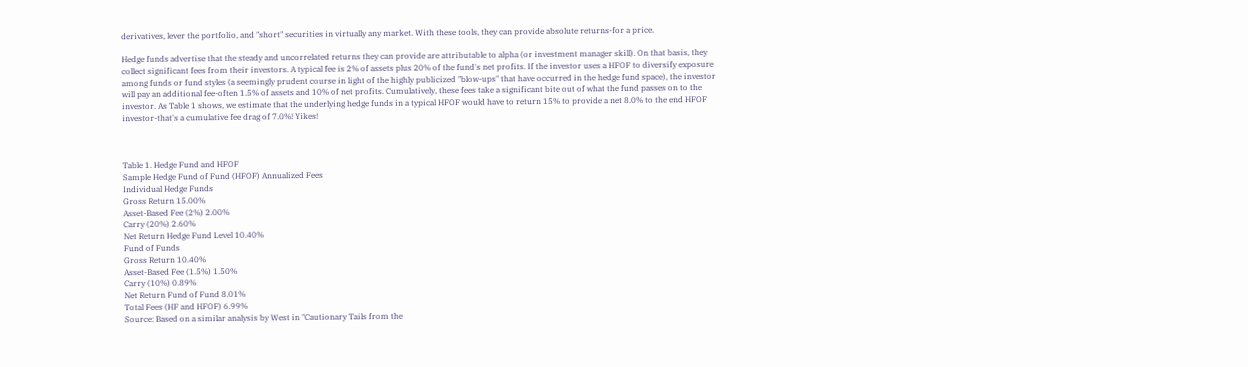derivatives, lever the portfolio, and "short" securities in virtually any market. With these tools, they can provide absolute returns-for a price.

Hedge funds advertise that the steady and uncorrelated returns they can provide are attributable to alpha (or investment manager skill). On that basis, they collect significant fees from their investors. A typical fee is 2% of assets plus 20% of the fund's net profits. If the investor uses a HFOF to diversify exposure among funds or fund styles (a seemingly prudent course in light of the highly publicized "blow-ups" that have occurred in the hedge fund space), the investor will pay an additional fee-often 1.5% of assets and 10% of net profits. Cumulatively, these fees take a significant bite out of what the fund passes on to the investor. As Table 1 shows, we estimate that the underlying hedge funds in a typical HFOF would have to return 15% to provide a net 8.0% to the end HFOF investor-that's a cumulative fee drag of 7.0%! Yikes!



Table 1. Hedge Fund and HFOF
Sample Hedge Fund of Fund (HFOF) Annualized Fees
Individual Hedge Funds
Gross Return 15.00%
Asset-Based Fee (2%) 2.00%
Carry (20%) 2.60%
Net Return Hedge Fund Level 10.40%
Fund of Funds
Gross Return 10.40%
Asset-Based Fee (1.5%) 1.50%
Carry (10%) 0.89%
Net Return Fund of Fund 8.01%
Total Fees (HF and HFOF) 6.99%
Source: Based on a similar analysis by West in "Cautionary Tails from the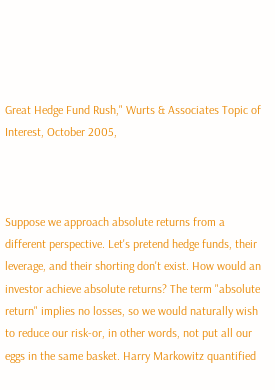Great Hedge Fund Rush," Wurts & Associates Topic of Interest, October 2005,



Suppose we approach absolute returns from a different perspective. Let's pretend hedge funds, their leverage, and their shorting don't exist. How would an investor achieve absolute returns? The term "absolute return" implies no losses, so we would naturally wish to reduce our risk-or, in other words, not put all our eggs in the same basket. Harry Markowitz quantified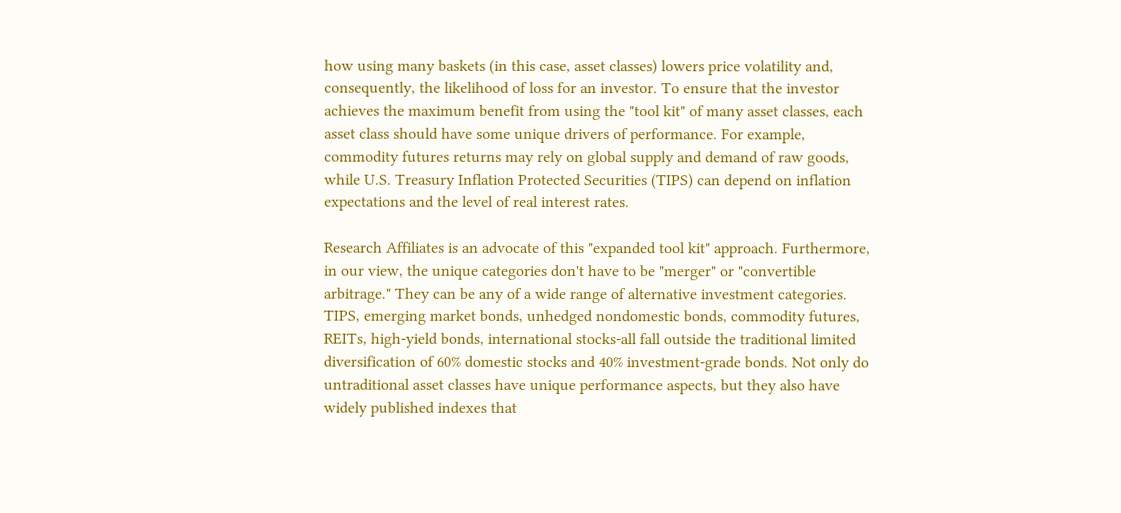how using many baskets (in this case, asset classes) lowers price volatility and, consequently, the likelihood of loss for an investor. To ensure that the investor achieves the maximum benefit from using the "tool kit" of many asset classes, each asset class should have some unique drivers of performance. For example, commodity futures returns may rely on global supply and demand of raw goods, while U.S. Treasury Inflation Protected Securities (TIPS) can depend on inflation expectations and the level of real interest rates.

Research Affiliates is an advocate of this "expanded tool kit" approach. Furthermore, in our view, the unique categories don't have to be "merger" or "convertible arbitrage." They can be any of a wide range of alternative investment categories. TIPS, emerging market bonds, unhedged nondomestic bonds, commodity futures, REITs, high-yield bonds, international stocks-all fall outside the traditional limited diversification of 60% domestic stocks and 40% investment-grade bonds. Not only do untraditional asset classes have unique performance aspects, but they also have widely published indexes that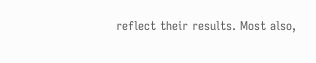reflect their results. Most also,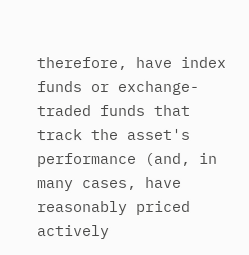therefore, have index funds or exchange-traded funds that track the asset's performance (and, in many cases, have reasonably priced actively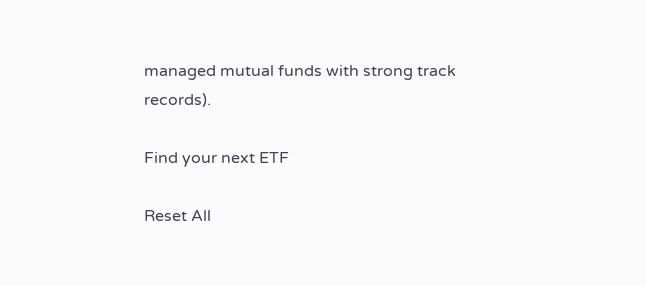managed mutual funds with strong track records).

Find your next ETF

Reset All